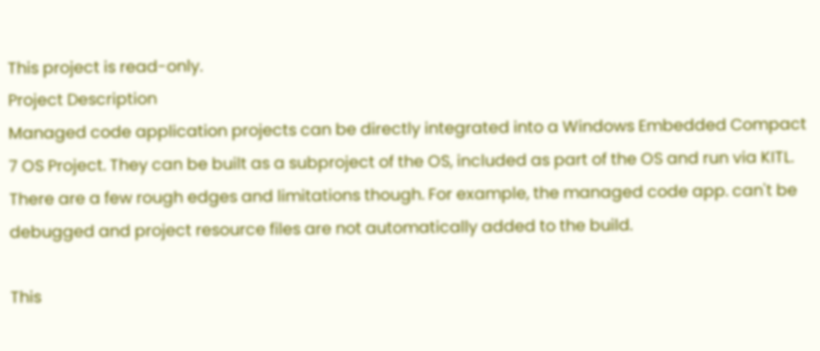This project is read-only.
Project Description
Managed code application projects can be directly integrated into a Windows Embedded Compact 7 OS Project. They can be built as a subproject of the OS, included as part of the OS and run via KITL. There are a few rough edges and limitations though. For example, the managed code app. can't be debugged and project resource files are not automatically added to the build.

This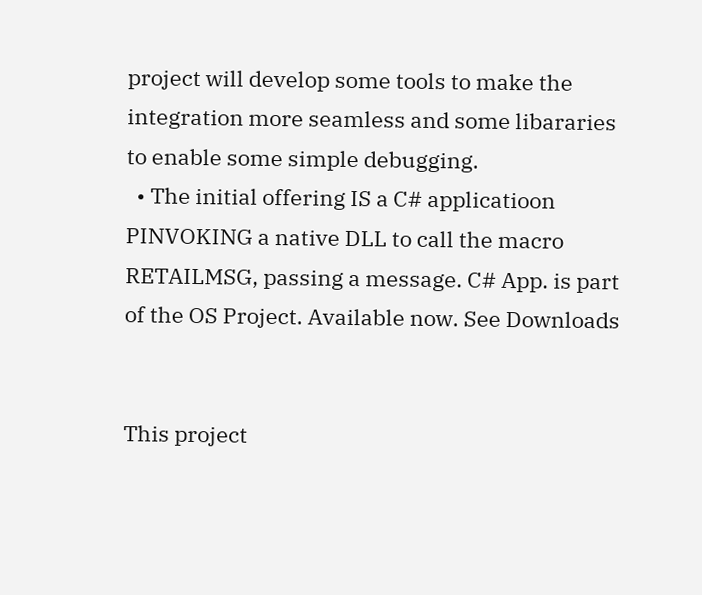project will develop some tools to make the integration more seamless and some libararies to enable some simple debugging.
  • The initial offering IS a C# applicatioon PINVOKING a native DLL to call the macro RETAILMSG, passing a message. C# App. is part of the OS Project. Available now. See Downloads


This project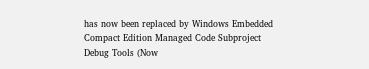has now been replaced by Windows Embedded Compact Edition Managed Code Subproject Debug Tools (Now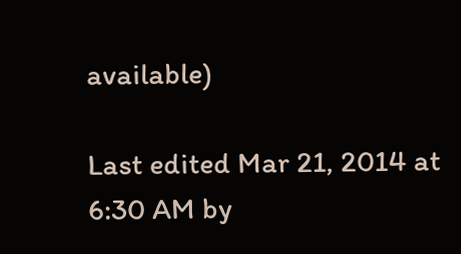available)

Last edited Mar 21, 2014 at 6:30 AM by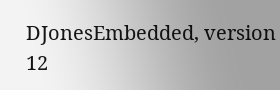DJonesEmbedded, version 12